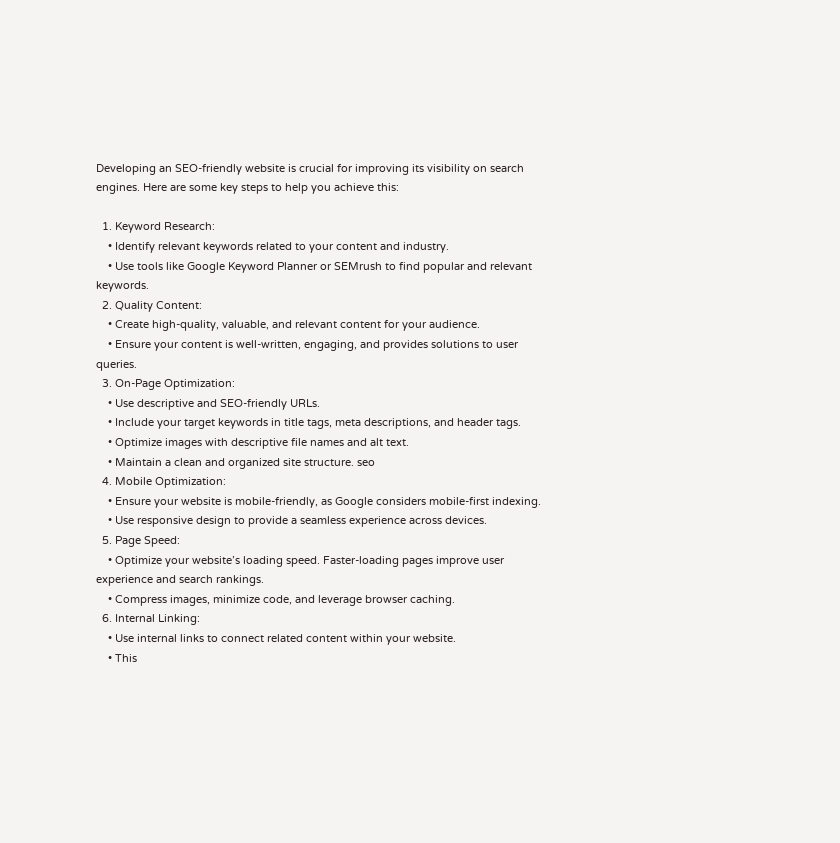Developing an SEO-friendly website is crucial for improving its visibility on search engines. Here are some key steps to help you achieve this:

  1. Keyword Research:
    • Identify relevant keywords related to your content and industry.
    • Use tools like Google Keyword Planner or SEMrush to find popular and relevant keywords.
  2. Quality Content:
    • Create high-quality, valuable, and relevant content for your audience.
    • Ensure your content is well-written, engaging, and provides solutions to user queries.
  3. On-Page Optimization:
    • Use descriptive and SEO-friendly URLs.
    • Include your target keywords in title tags, meta descriptions, and header tags.
    • Optimize images with descriptive file names and alt text.
    • Maintain a clean and organized site structure. seo
  4. Mobile Optimization:
    • Ensure your website is mobile-friendly, as Google considers mobile-first indexing.
    • Use responsive design to provide a seamless experience across devices.
  5. Page Speed:
    • Optimize your website’s loading speed. Faster-loading pages improve user experience and search rankings.
    • Compress images, minimize code, and leverage browser caching.
  6. Internal Linking:
    • Use internal links to connect related content within your website.
    • This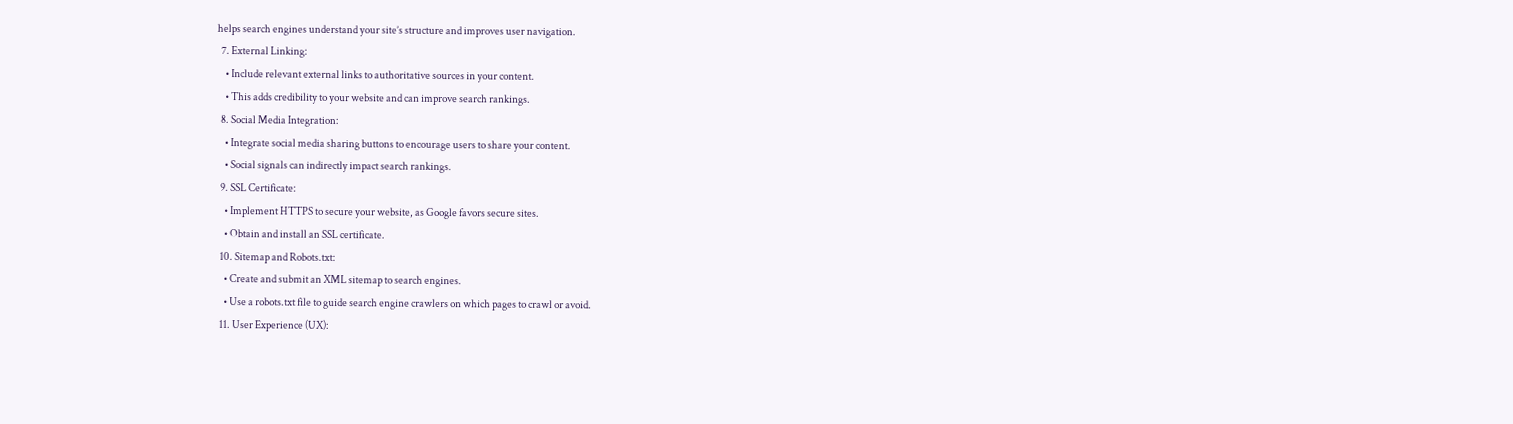helps search engines understand your site’s structure and improves user navigation.
  7. External Linking:
    • Include relevant external links to authoritative sources in your content.
    • This adds credibility to your website and can improve search rankings.
  8. Social Media Integration:
    • Integrate social media sharing buttons to encourage users to share your content.
    • Social signals can indirectly impact search rankings.
  9. SSL Certificate:
    • Implement HTTPS to secure your website, as Google favors secure sites.
    • Obtain and install an SSL certificate.
  10. Sitemap and Robots.txt:
    • Create and submit an XML sitemap to search engines.
    • Use a robots.txt file to guide search engine crawlers on which pages to crawl or avoid.
  11. User Experience (UX):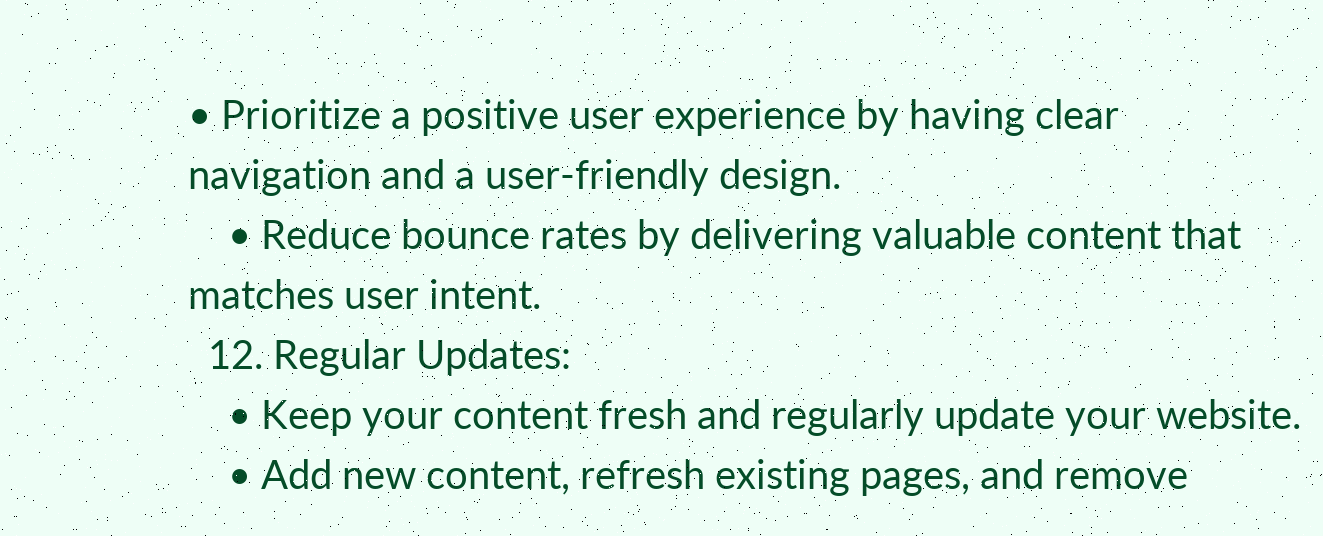• Prioritize a positive user experience by having clear navigation and a user-friendly design.
    • Reduce bounce rates by delivering valuable content that matches user intent.
  12. Regular Updates:
    • Keep your content fresh and regularly update your website.
    • Add new content, refresh existing pages, and remove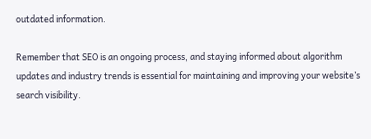outdated information.

Remember that SEO is an ongoing process, and staying informed about algorithm updates and industry trends is essential for maintaining and improving your website’s search visibility.